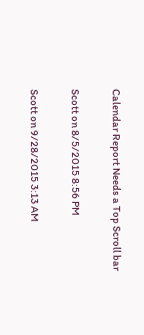Calendar Report Needs a Top Scroll bar

Scott on 8/5/2015 8:56 PM

Scott on 9/28/2015 3:13 AM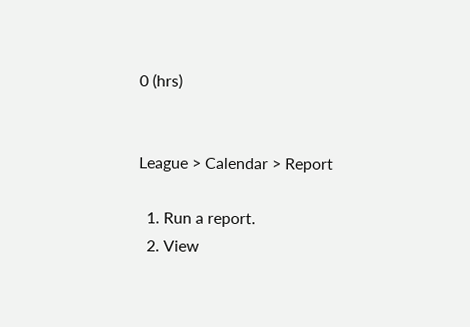0 (hrs)


League > Calendar > Report

  1. Run a report.
  2. View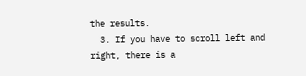the results.
  3. If you have to scroll left and right, there is a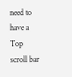need to have a Top scroll bar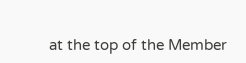at the top of the Member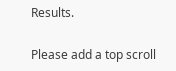Results.

Please add a top scroll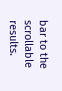bar to the scrollable results.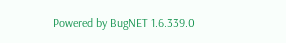Powered by BugNET 1.6.339.0